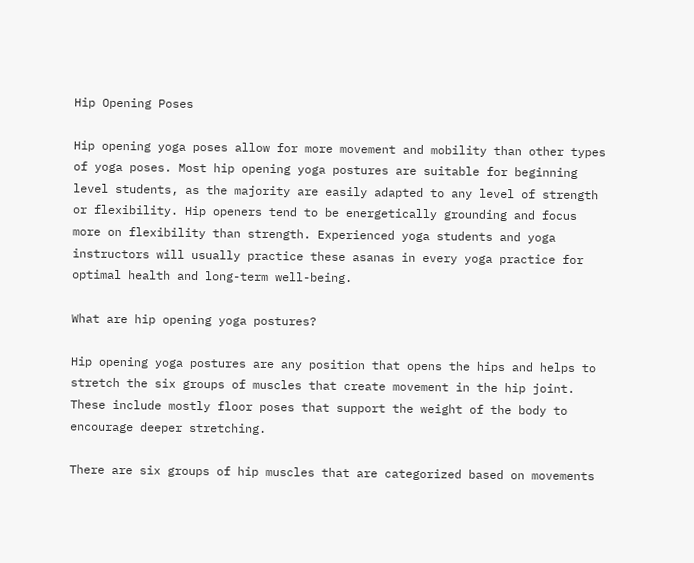Hip Opening Poses

Hip opening yoga poses allow for more movement and mobility than other types of yoga poses. Most hip opening yoga postures are suitable for beginning level students, as the majority are easily adapted to any level of strength or flexibility. Hip openers tend to be energetically grounding and focus more on flexibility than strength. Experienced yoga students and yoga instructors will usually practice these asanas in every yoga practice for optimal health and long-term well-being.

What are hip opening yoga postures?

Hip opening yoga postures are any position that opens the hips and helps to stretch the six groups of muscles that create movement in the hip joint. These include mostly floor poses that support the weight of the body to encourage deeper stretching.

There are six groups of hip muscles that are categorized based on movements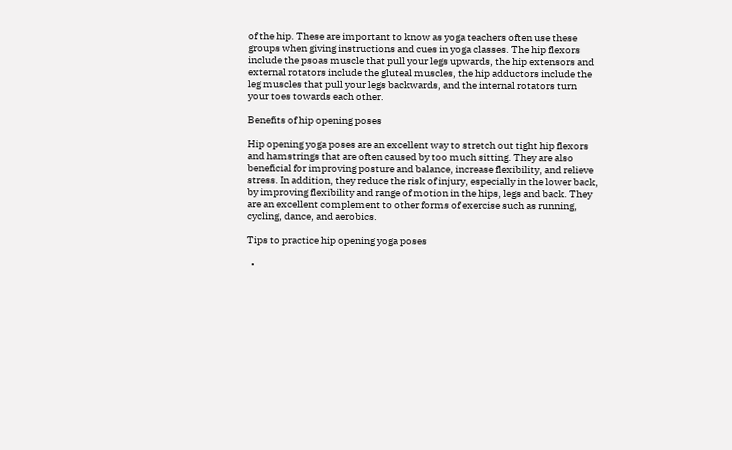of the hip. These are important to know as yoga teachers often use these groups when giving instructions and cues in yoga classes. The hip flexors include the psoas muscle that pull your legs upwards, the hip extensors and external rotators include the gluteal muscles, the hip adductors include the leg muscles that pull your legs backwards, and the internal rotators turn your toes towards each other.

Benefits of hip opening poses

Hip opening yoga poses are an excellent way to stretch out tight hip flexors and hamstrings that are often caused by too much sitting. They are also beneficial for improving posture and balance, increase flexibility, and relieve stress. In addition, they reduce the risk of injury, especially in the lower back, by improving flexibility and range of motion in the hips, legs and back. They are an excellent complement to other forms of exercise such as running, cycling, dance, and aerobics.

Tips to practice hip opening yoga poses

  •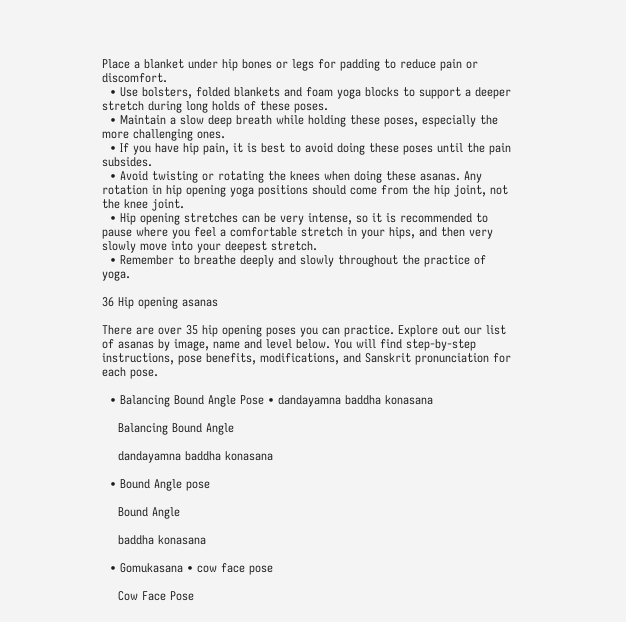Place a blanket under hip bones or legs for padding to reduce pain or discomfort.
  • Use bolsters, folded blankets and foam yoga blocks to support a deeper stretch during long holds of these poses.
  • Maintain a slow deep breath while holding these poses, especially the more challenging ones.
  • If you have hip pain, it is best to avoid doing these poses until the pain subsides.
  • Avoid twisting or rotating the knees when doing these asanas. Any rotation in hip opening yoga positions should come from the hip joint, not the knee joint.
  • Hip opening stretches can be very intense, so it is recommended to pause where you feel a comfortable stretch in your hips, and then very slowly move into your deepest stretch.
  • Remember to breathe deeply and slowly throughout the practice of yoga.

36 Hip opening asanas

There are over 35 hip opening poses you can practice. Explore out our list of asanas by image, name and level below. You will find step-by-step instructions, pose benefits, modifications, and Sanskrit pronunciation for each pose.

  • Balancing Bound Angle Pose • dandayamna baddha konasana

    Balancing Bound Angle

    dandayamna baddha konasana

  • Bound Angle pose

    Bound Angle

    baddha konasana

  • Gomukasana • cow face pose

    Cow Face Pose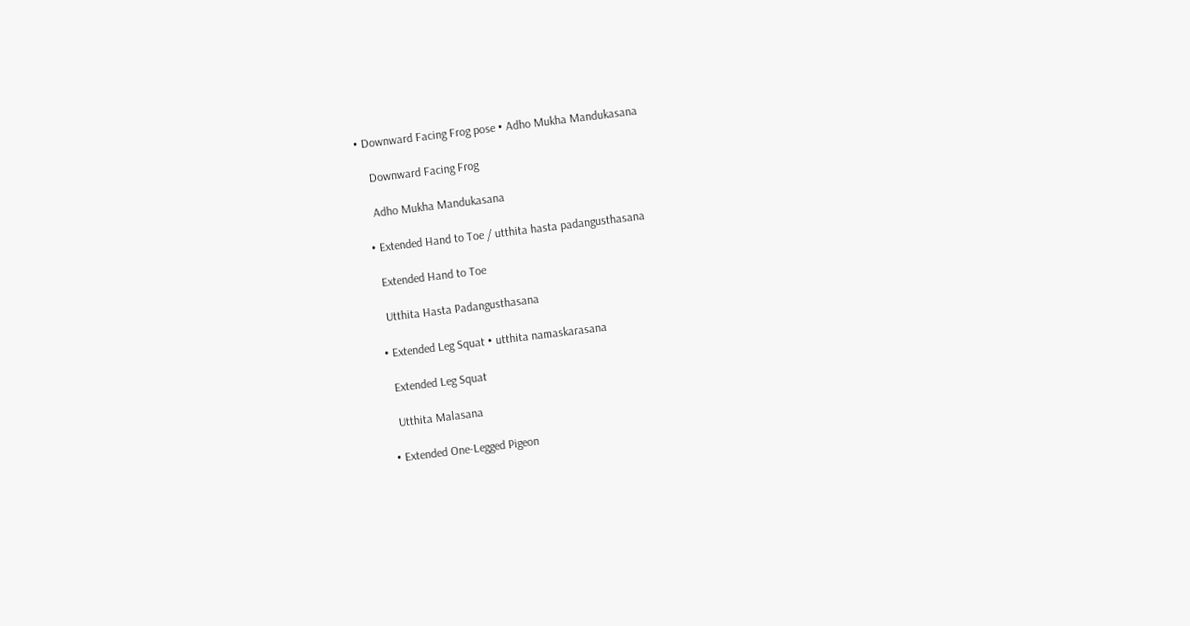• Downward Facing Frog pose • Adho Mukha Mandukasana

    Downward Facing Frog

    Adho Mukha Mandukasana

  • Extended Hand to Toe / utthita hasta padangusthasana

    Extended Hand to Toe

    Utthita Hasta Padangusthasana

  • Extended Leg Squat • utthita namaskarasana

    Extended Leg Squat

    Utthita Malasana

  • Extended One-Legged Pigeon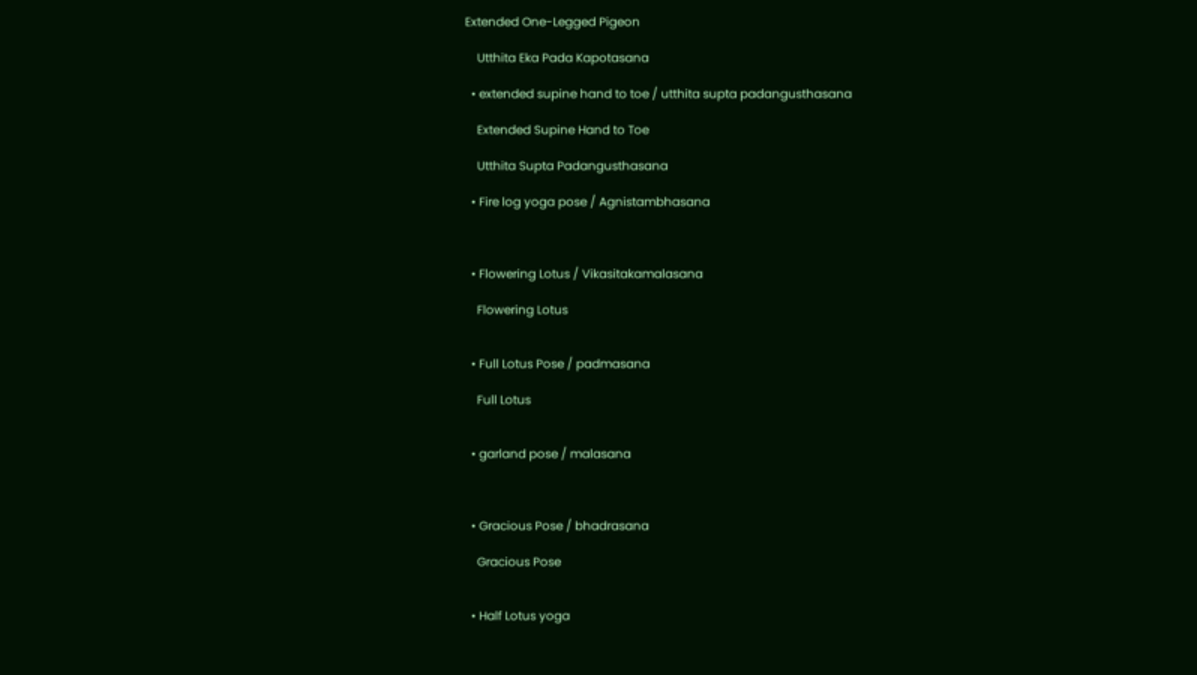Extended One-Legged Pigeon

    Utthita Eka Pada Kapotasana

  • extended supine hand to toe / utthita supta padangusthasana

    Extended Supine Hand to Toe

    Utthita Supta Padangusthasana

  • Fire log yoga pose / Agnistambhasana



  • Flowering Lotus / Vikasitakamalasana

    Flowering Lotus


  • Full Lotus Pose / padmasana

    Full Lotus


  • garland pose / malasana



  • Gracious Pose / bhadrasana

    Gracious Pose


  • Half Lotus yoga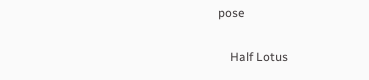pose

    Half Lotus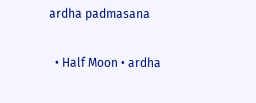ardha padmasana

  • Half Moon • ardha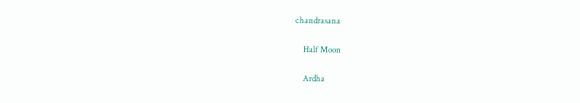chandrasana

    Half Moon

    Ardha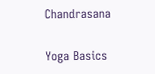Chandrasana

Yoga Basics